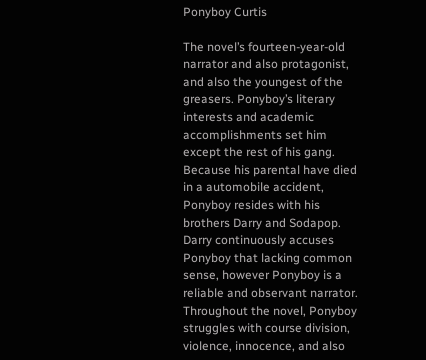Ponyboy Curtis

The novel’s fourteen-year-old narrator and also protagonist, and also the youngest of the greasers. Ponyboy’s literary interests and academic accomplishments set him except the rest of his gang. Because his parental have died in a automobile accident, Ponyboy resides with his brothers Darry and Sodapop. Darry continuously accuses Ponyboy that lacking common sense, however Ponyboy is a reliable and observant narrator. Throughout the novel, Ponyboy struggles with course division, violence, innocence, and also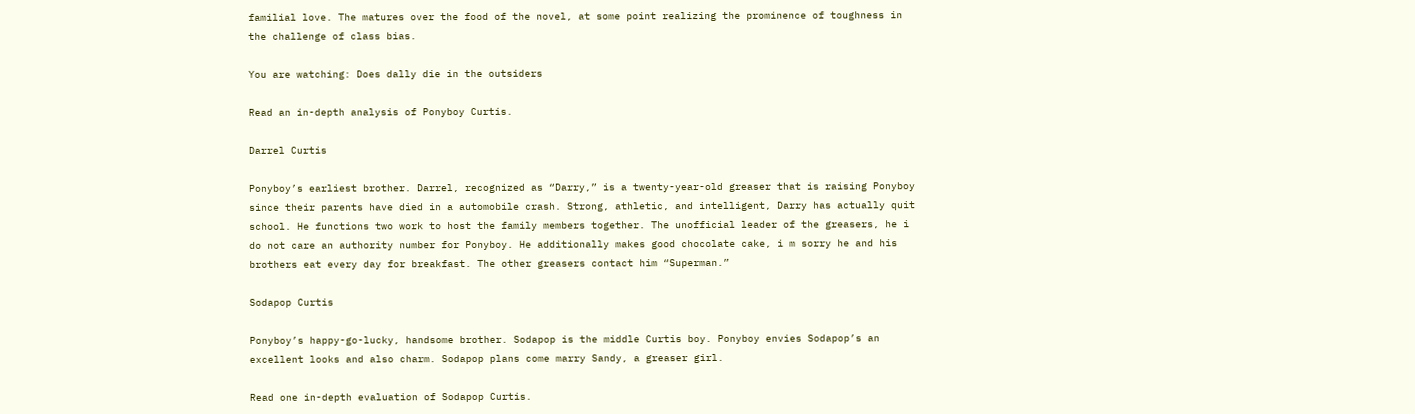familial love. The matures over the food of the novel, at some point realizing the prominence of toughness in the challenge of class bias.

You are watching: Does dally die in the outsiders

Read an in-depth analysis of Ponyboy Curtis.

Darrel Curtis

Ponyboy’s earliest brother. Darrel, recognized as “Darry,” is a twenty-year-old greaser that is raising Ponyboy since their parents have died in a automobile crash. Strong, athletic, and intelligent, Darry has actually quit school. He functions two work to host the family members together. The unofficial leader of the greasers, he i do not care an authority number for Ponyboy. He additionally makes good chocolate cake, i m sorry he and his brothers eat every day for breakfast. The other greasers contact him “Superman.”

Sodapop Curtis

Ponyboy’s happy-go-lucky, handsome brother. Sodapop is the middle Curtis boy. Ponyboy envies Sodapop’s an excellent looks and also charm. Sodapop plans come marry Sandy, a greaser girl.

Read one in-depth evaluation of Sodapop Curtis.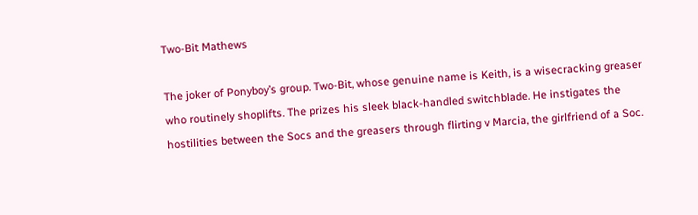Two-Bit Mathews

The joker of Ponyboy’s group. Two-Bit, whose genuine name is Keith, is a wisecracking greaser who routinely shoplifts. The prizes his sleek black-handled switchblade. He instigates the hostilities between the Socs and the greasers through flirting v Marcia, the girlfriend of a Soc.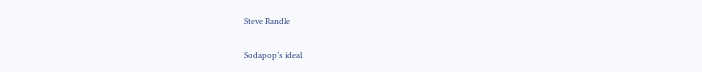Steve Randle

Sodapop’s ideal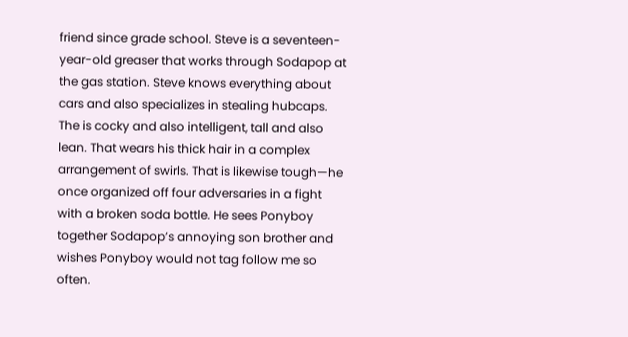friend since grade school. Steve is a seventeen-year-old greaser that works through Sodapop at the gas station. Steve knows everything about cars and also specializes in stealing hubcaps. The is cocky and also intelligent, tall and also lean. That wears his thick hair in a complex arrangement of swirls. That is likewise tough—he once organized off four adversaries in a fight with a broken soda bottle. He sees Ponyboy together Sodapop’s annoying son brother and wishes Ponyboy would not tag follow me so often.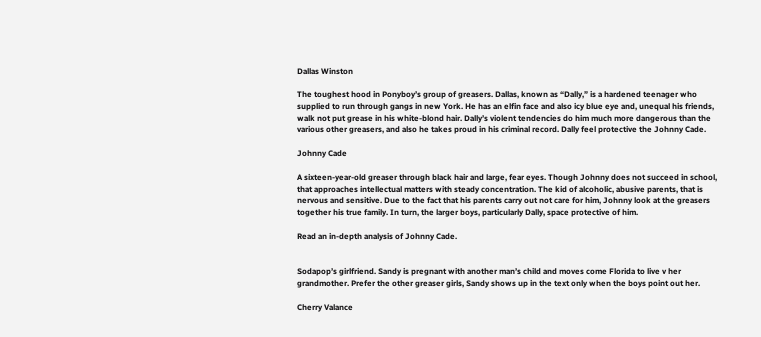Dallas Winston

The toughest hood in Ponyboy’s group of greasers. Dallas, known as “Dally,” is a hardened teenager who supplied to run through gangs in new York. He has an elfin face and also icy blue eye and, unequal his friends, walk not put grease in his white-blond hair. Dally’s violent tendencies do him much more dangerous than the various other greasers, and also he takes proud in his criminal record. Dally feel protective the Johnny Cade.

Johnny Cade

A sixteen-year-old greaser through black hair and large, fear eyes. Though Johnny does not succeed in school, that approaches intellectual matters with steady concentration. The kid of alcoholic, abusive parents, that is nervous and sensitive. Due to the fact that his parents carry out not care for him, Johnny look at the greasers together his true family. In turn, the larger boys, particularly Dally, space protective of him.

Read an in-depth analysis of Johnny Cade.


Sodapop’s girlfriend. Sandy is pregnant with another man’s child and moves come Florida to live v her grandmother. Prefer the other greaser girls, Sandy shows up in the text only when the boys point out her.

Cherry Valance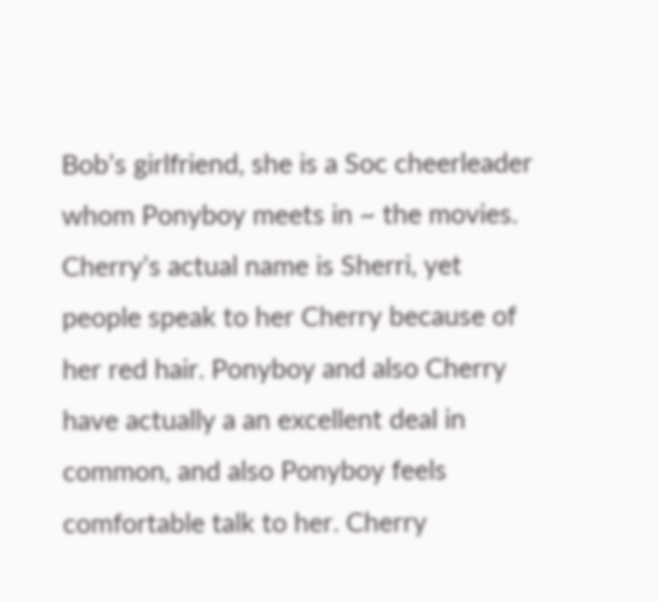Bob’s girlfriend, she is a Soc cheerleader whom Ponyboy meets in ~ the movies. Cherry’s actual name is Sherri, yet people speak to her Cherry because of her red hair. Ponyboy and also Cherry have actually a an excellent deal in common, and also Ponyboy feels comfortable talk to her. Cherry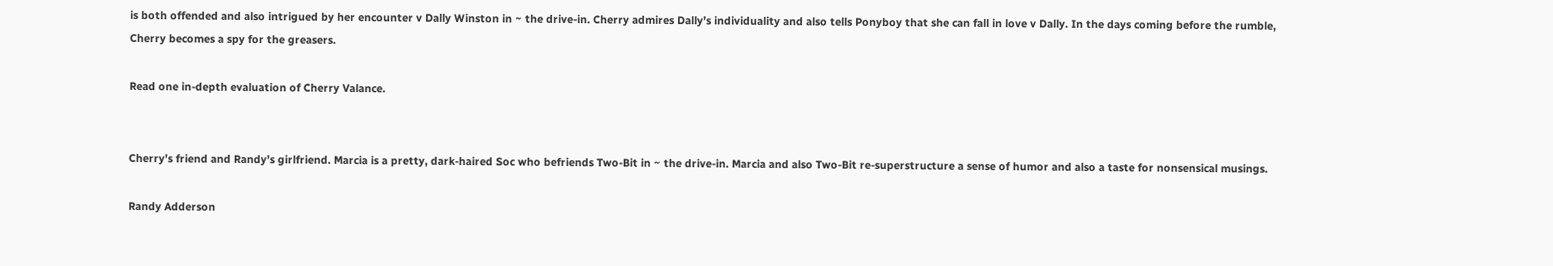is both offended and also intrigued by her encounter v Dally Winston in ~ the drive-in. Cherry admires Dally’s individuality and also tells Ponyboy that she can fall in love v Dally. In the days coming before the rumble, Cherry becomes a spy for the greasers.

Read one in-depth evaluation of Cherry Valance.


Cherry’s friend and Randy’s girlfriend. Marcia is a pretty, dark-haired Soc who befriends Two-Bit in ~ the drive-in. Marcia and also Two-Bit re-superstructure a sense of humor and also a taste for nonsensical musings.

Randy Adderson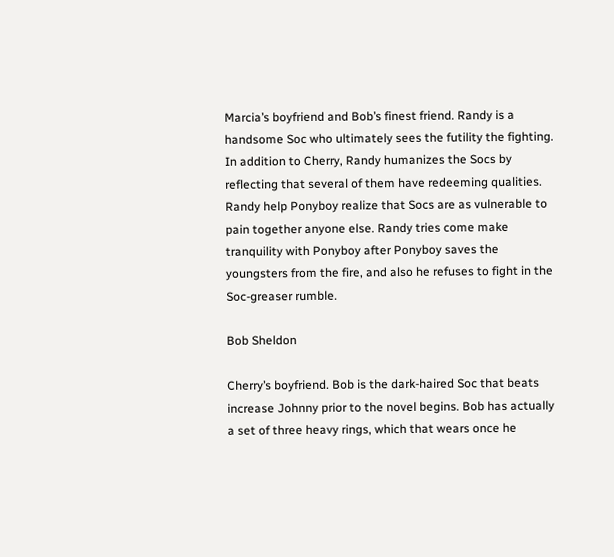Marcia’s boyfriend and Bob’s finest friend. Randy is a handsome Soc who ultimately sees the futility the fighting. In addition to Cherry, Randy humanizes the Socs by reflecting that several of them have redeeming qualities. Randy help Ponyboy realize that Socs are as vulnerable to pain together anyone else. Randy tries come make tranquility with Ponyboy after Ponyboy saves the youngsters from the fire, and also he refuses to fight in the Soc-greaser rumble.

Bob Sheldon

Cherry’s boyfriend. Bob is the dark-haired Soc that beats increase Johnny prior to the novel begins. Bob has actually a set of three heavy rings, which that wears once he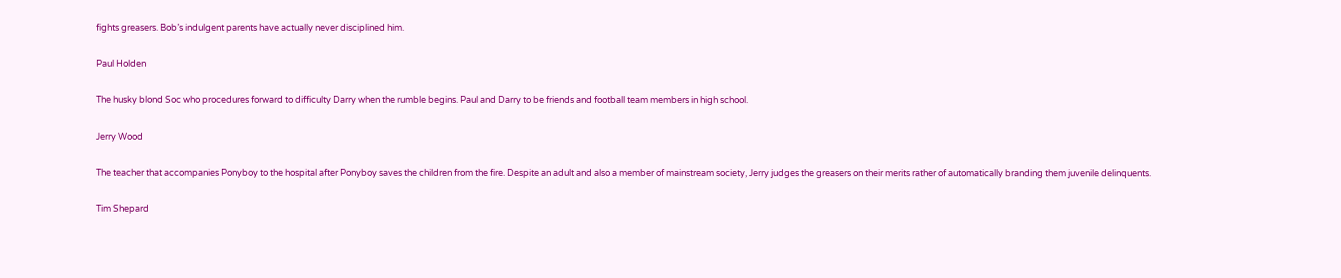fights greasers. Bob’s indulgent parents have actually never disciplined him.

Paul Holden

The husky blond Soc who procedures forward to difficulty Darry when the rumble begins. Paul and Darry to be friends and football team members in high school.

Jerry Wood

The teacher that accompanies Ponyboy to the hospital after Ponyboy saves the children from the fire. Despite an adult and also a member of mainstream society, Jerry judges the greasers on their merits rather of automatically branding them juvenile delinquents.

Tim Shepard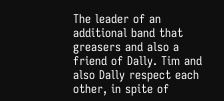The leader of an additional band that greasers and also a friend of Dally. Tim and also Dally respect each other, in spite of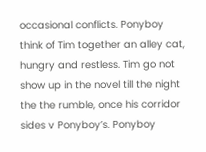occasional conflicts. Ponyboy think of Tim together an alley cat, hungry and restless. Tim go not show up in the novel till the night the the rumble, once his corridor sides v Ponyboy’s. Ponyboy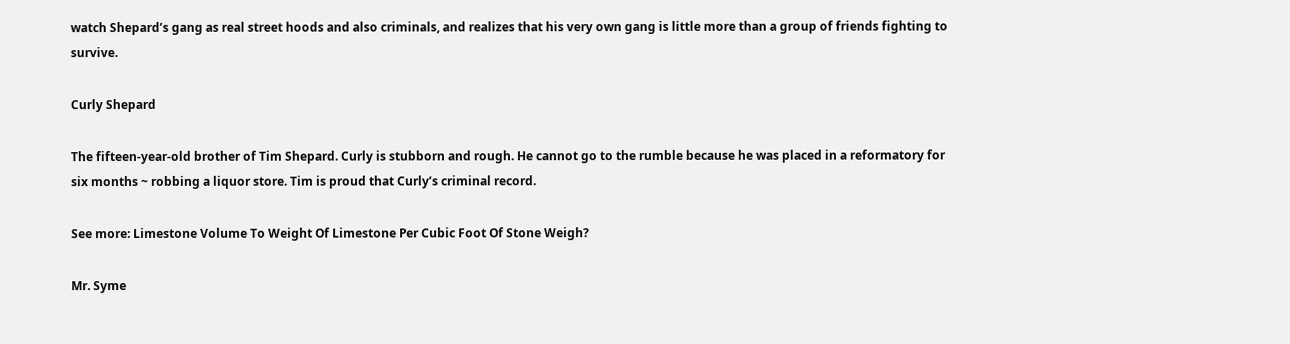watch Shepard’s gang as real street hoods and also criminals, and realizes that his very own gang is little more than a group of friends fighting to survive.

Curly Shepard

The fifteen-year-old brother of Tim Shepard. Curly is stubborn and rough. He cannot go to the rumble because he was placed in a reformatory for six months ~ robbing a liquor store. Tim is proud that Curly’s criminal record.

See more: Limestone Volume To Weight Of Limestone Per Cubic Foot Of Stone Weigh?

Mr. Syme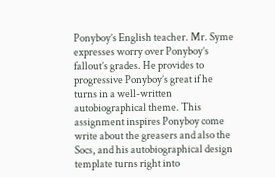Ponyboy’s English teacher. Mr. Syme expresses worry over Ponyboy’s fallout’s grades. He provides to progressive Ponyboy’s great if he turns in a well-written autobiographical theme. This assignment inspires Ponyboy come write about the greasers and also the Socs, and his autobiographical design template turns right into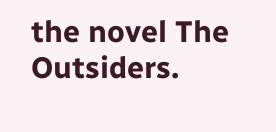the novel The Outsiders.